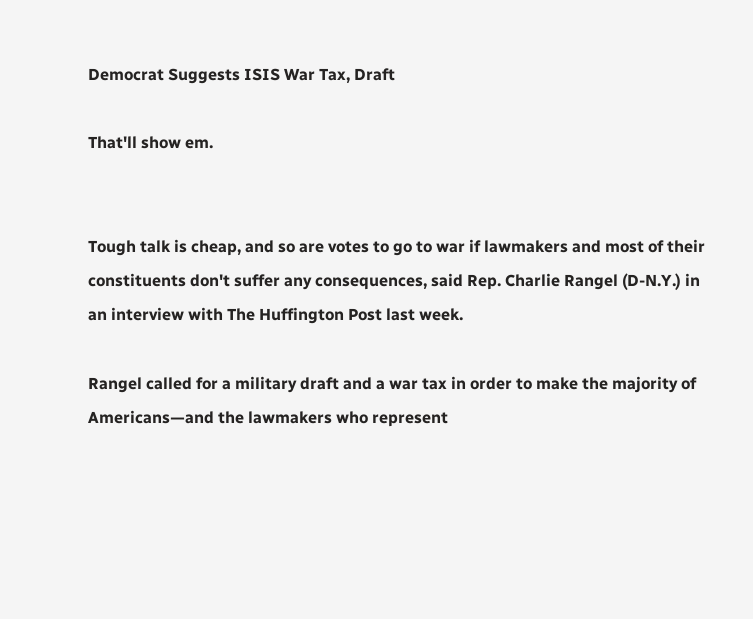Democrat Suggests ISIS War Tax, Draft

That'll show em.


Tough talk is cheap, and so are votes to go to war if lawmakers and most of their constituents don't suffer any consequences, said Rep. Charlie Rangel (D-N.Y.) in an interview with The Huffington Post last week.

Rangel called for a military draft and a war tax in order to make the majority of Americans—and the lawmakers who represent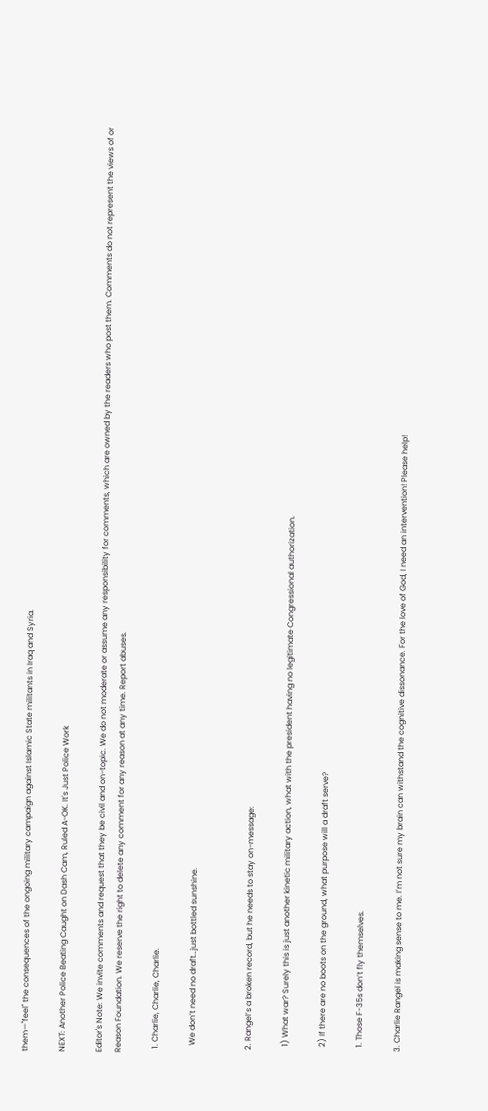them—"feel" the consequences of the ongoing military campaign against Islamic State militants in Iraq and Syria.

NEXT: Another Police Beating Caught on Dash Cam, Ruled A-OK. It's Just Police Work

Editor's Note: We invite comments and request that they be civil and on-topic. We do not moderate or assume any responsibility for comments, which are owned by the readers who post them. Comments do not represent the views of or Reason Foundation. We reserve the right to delete any comment for any reason at any time. Report abuses.

  1. Charlie, Charlie, Charlie.

    We don’t need no draft…just bottled sunshine.


  2. Rangel’s a broken record, but he needs to stay on-message:

    1) What war? Surely this is just another kinetic military action, what with the president having no legitimate Congressional authorization.

    2) If there are no boots on the ground, what purpose will a draft serve?

    1. Those F-35s don’t fly themselves.

  3. Charlie Rangel is making sense to me. I’m not sure my brain can withstand the cognitive dissonance. For the love of God, I need an intervention! Please help!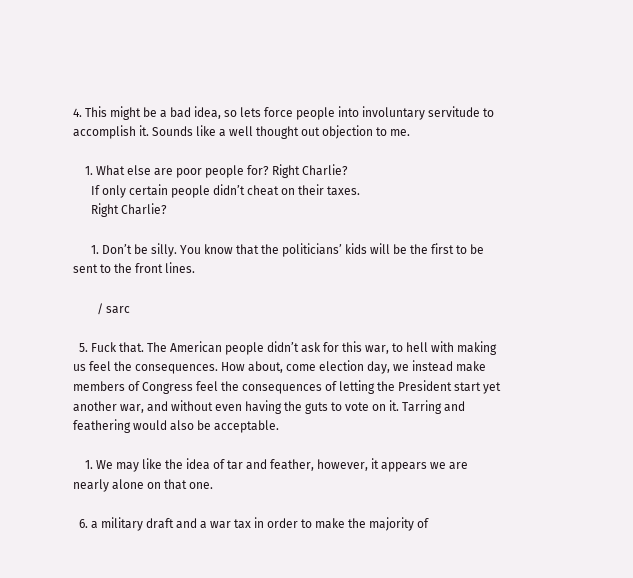4. This might be a bad idea, so lets force people into involuntary servitude to accomplish it. Sounds like a well thought out objection to me.

    1. What else are poor people for? Right Charlie?
      If only certain people didn’t cheat on their taxes.
      Right Charlie?

      1. Don’t be silly. You know that the politicians’ kids will be the first to be sent to the front lines.

        / sarc

  5. Fuck that. The American people didn’t ask for this war, to hell with making us feel the consequences. How about, come election day, we instead make members of Congress feel the consequences of letting the President start yet another war, and without even having the guts to vote on it. Tarring and feathering would also be acceptable.

    1. We may like the idea of tar and feather, however, it appears we are nearly alone on that one.

  6. a military draft and a war tax in order to make the majority of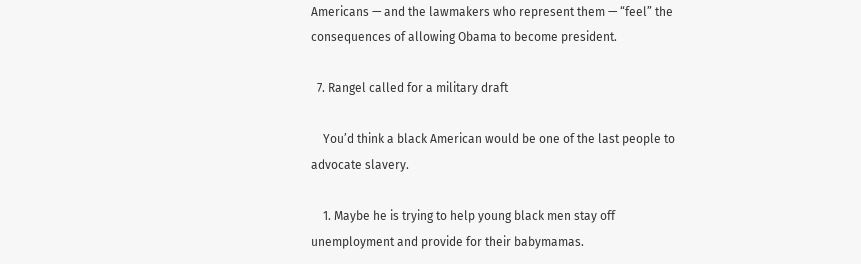Americans — and the lawmakers who represent them — “feel” the consequences of allowing Obama to become president.

  7. Rangel called for a military draft

    You’d think a black American would be one of the last people to advocate slavery.

    1. Maybe he is trying to help young black men stay off unemployment and provide for their babymamas.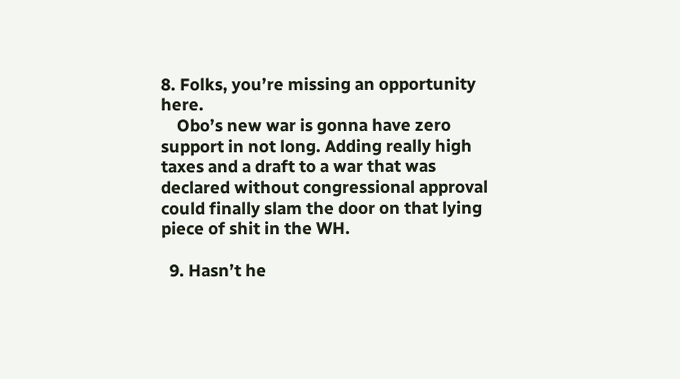8. Folks, you’re missing an opportunity here.
    Obo’s new war is gonna have zero support in not long. Adding really high taxes and a draft to a war that was declared without congressional approval could finally slam the door on that lying piece of shit in the WH.

  9. Hasn’t he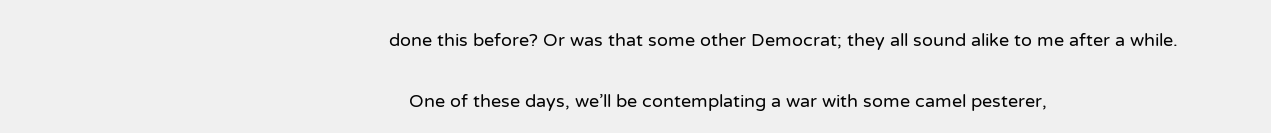done this before? Or was that some other Democrat; they all sound alike to me after a while.

    One of these days, we’ll be contemplating a war with some camel pesterer,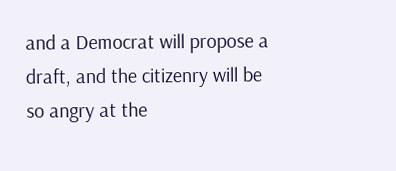and a Democrat will propose a draft, and the citizenry will be so angry at the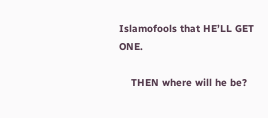Islamofools that HE’LL GET ONE.

    THEN where will he be?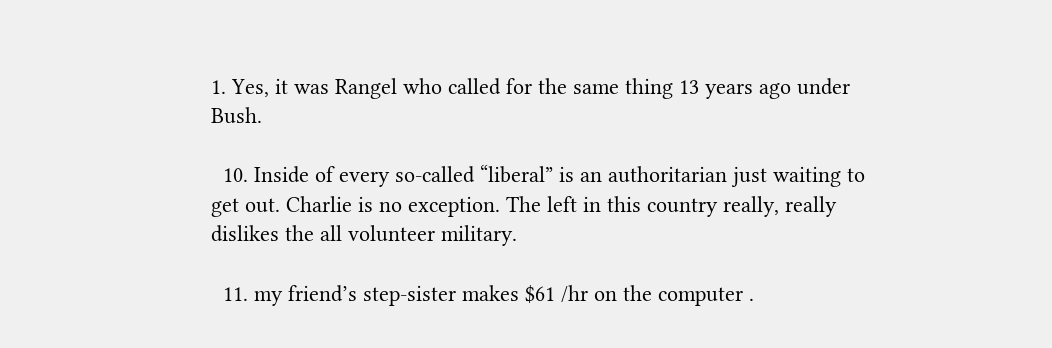1. Yes, it was Rangel who called for the same thing 13 years ago under Bush.

  10. Inside of every so-called “liberal” is an authoritarian just waiting to get out. Charlie is no exception. The left in this country really, really dislikes the all volunteer military.

  11. my friend’s step-sister makes $61 /hr on the computer .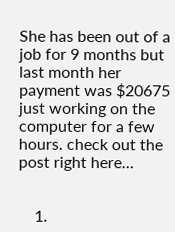She has been out of a job for 9 months but last month her payment was $20675 just working on the computer for a few hours. check out the post right here…


    1.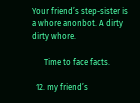Your friend’s step-sister is a whore anonbot. A dirty dirty whore.

      Time to face facts.

  12. my friend’s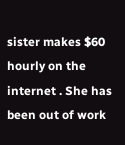sister makes $60 hourly on the internet . She has been out of work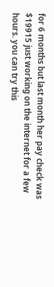for 6 months but last month her pay check was $19915 just working on the internet for a few hours. you can try this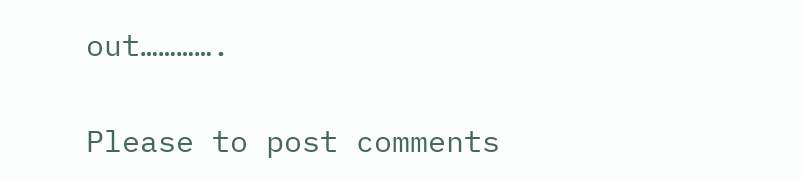out………….

Please to post comments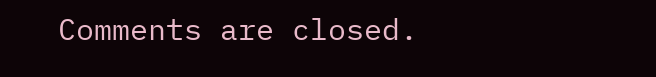Comments are closed.